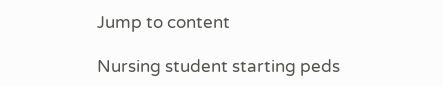Jump to content

Nursing student starting peds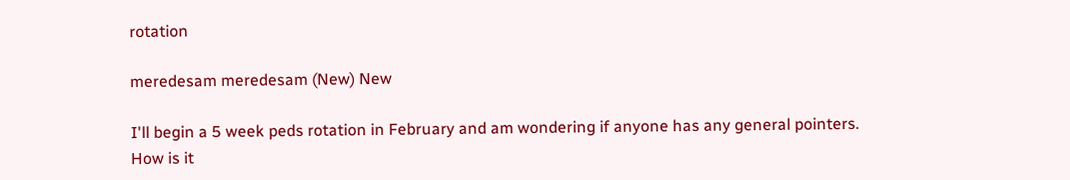rotation

meredesam meredesam (New) New

I'll begin a 5 week peds rotation in February and am wondering if anyone has any general pointers. How is it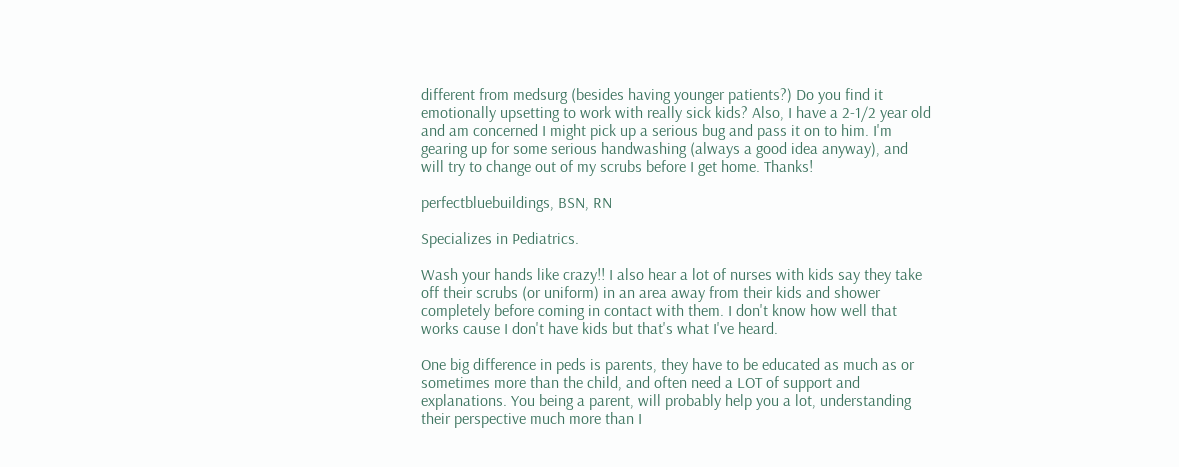different from medsurg (besides having younger patients?) Do you find it emotionally upsetting to work with really sick kids? Also, I have a 2-1/2 year old and am concerned I might pick up a serious bug and pass it on to him. I'm gearing up for some serious handwashing (always a good idea anyway), and will try to change out of my scrubs before I get home. Thanks!

perfectbluebuildings, BSN, RN

Specializes in Pediatrics.

Wash your hands like crazy!! I also hear a lot of nurses with kids say they take off their scrubs (or uniform) in an area away from their kids and shower completely before coming in contact with them. I don't know how well that works cause I don't have kids but that's what I've heard.

One big difference in peds is parents, they have to be educated as much as or sometimes more than the child, and often need a LOT of support and explanations. You being a parent, will probably help you a lot, understanding their perspective much more than I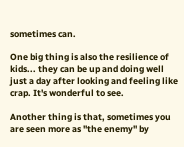sometimes can.

One big thing is also the resilience of kids... they can be up and doing well just a day after looking and feeling like crap. It's wonderful to see.

Another thing is that, sometimes you are seen more as "the enemy" by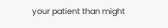your patient than might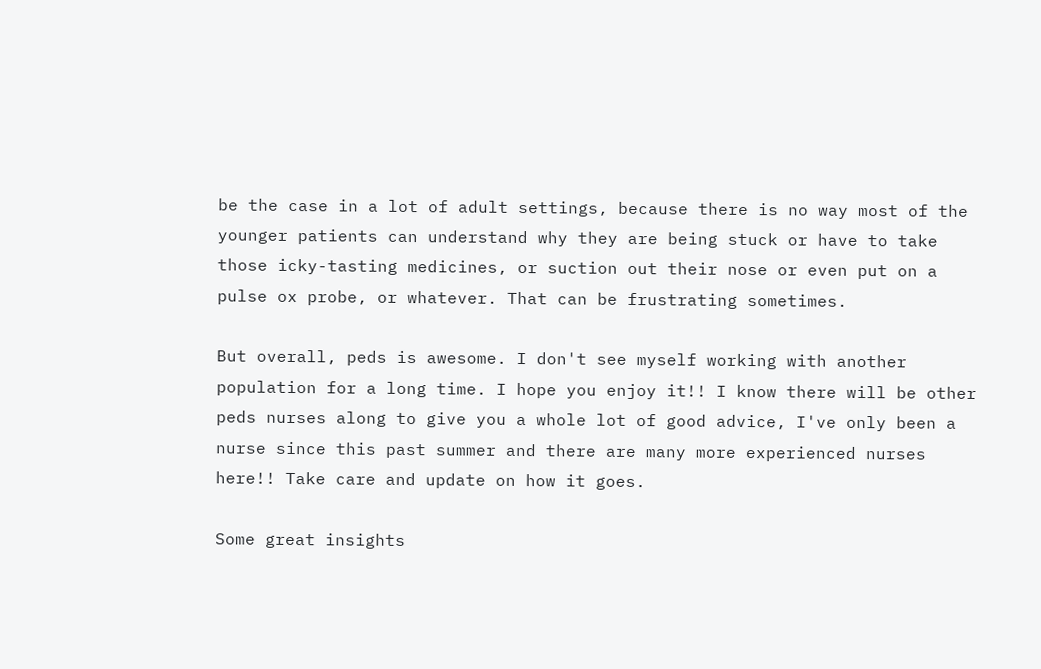be the case in a lot of adult settings, because there is no way most of the younger patients can understand why they are being stuck or have to take those icky-tasting medicines, or suction out their nose or even put on a pulse ox probe, or whatever. That can be frustrating sometimes.

But overall, peds is awesome. I don't see myself working with another population for a long time. I hope you enjoy it!! I know there will be other peds nurses along to give you a whole lot of good advice, I've only been a nurse since this past summer and there are many more experienced nurses here!! Take care and update on how it goes.

Some great insights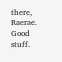there, Raerae. Good stuff.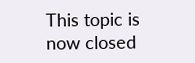This topic is now closed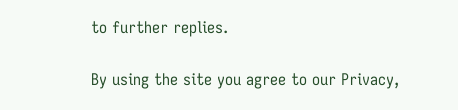to further replies.

By using the site you agree to our Privacy,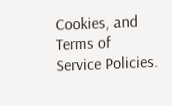Cookies, and Terms of Service Policies.